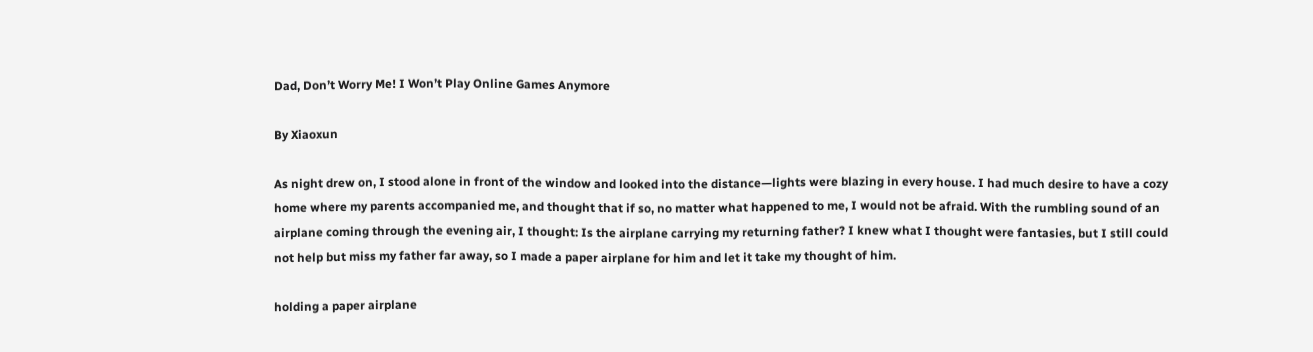Dad, Don’t Worry Me! I Won’t Play Online Games Anymore

By Xiaoxun

As night drew on, I stood alone in front of the window and looked into the distance—lights were blazing in every house. I had much desire to have a cozy home where my parents accompanied me, and thought that if so, no matter what happened to me, I would not be afraid. With the rumbling sound of an airplane coming through the evening air, I thought: Is the airplane carrying my returning father? I knew what I thought were fantasies, but I still could not help but miss my father far away, so I made a paper airplane for him and let it take my thought of him.

holding a paper airplane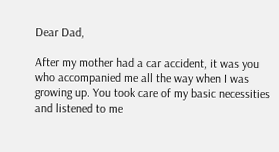Dear Dad,

After my mother had a car accident, it was you who accompanied me all the way when I was growing up. You took care of my basic necessities and listened to me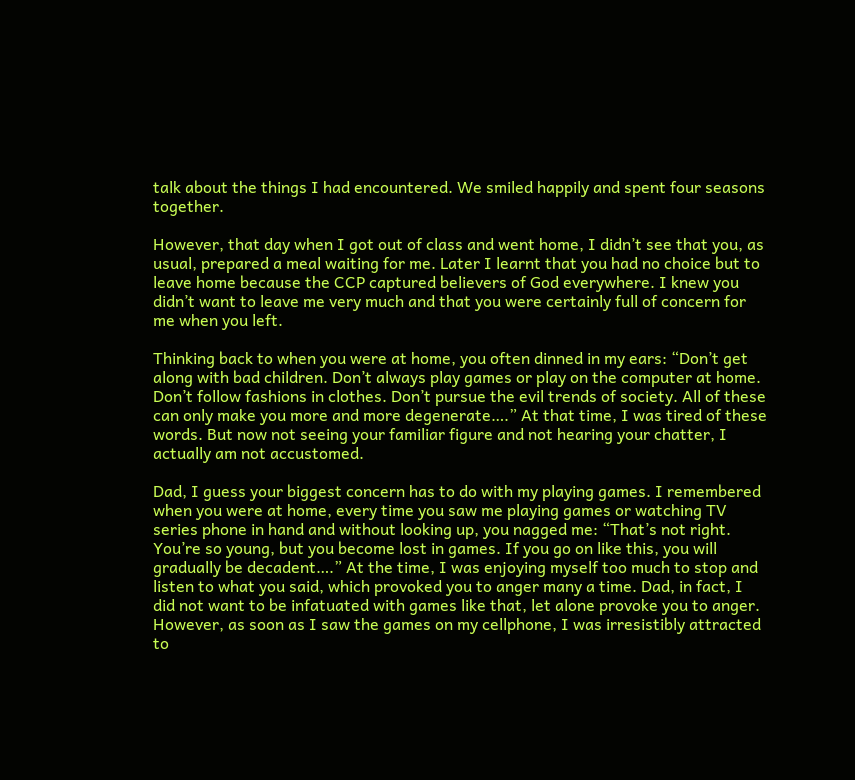talk about the things I had encountered. We smiled happily and spent four seasons together.

However, that day when I got out of class and went home, I didn’t see that you, as usual, prepared a meal waiting for me. Later I learnt that you had no choice but to leave home because the CCP captured believers of God everywhere. I knew you didn’t want to leave me very much and that you were certainly full of concern for me when you left.

Thinking back to when you were at home, you often dinned in my ears: “Don’t get along with bad children. Don’t always play games or play on the computer at home. Don’t follow fashions in clothes. Don’t pursue the evil trends of society. All of these can only make you more and more degenerate….” At that time, I was tired of these words. But now not seeing your familiar figure and not hearing your chatter, I actually am not accustomed.

Dad, I guess your biggest concern has to do with my playing games. I remembered when you were at home, every time you saw me playing games or watching TV series phone in hand and without looking up, you nagged me: “That’s not right. You’re so young, but you become lost in games. If you go on like this, you will gradually be decadent….” At the time, I was enjoying myself too much to stop and listen to what you said, which provoked you to anger many a time. Dad, in fact, I did not want to be infatuated with games like that, let alone provoke you to anger. However, as soon as I saw the games on my cellphone, I was irresistibly attracted to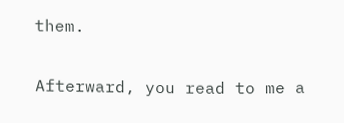them.

Afterward, you read to me a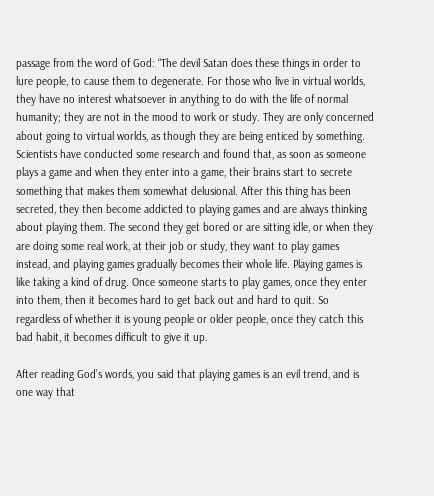passage from the word of God: “The devil Satan does these things in order to lure people, to cause them to degenerate. For those who live in virtual worlds, they have no interest whatsoever in anything to do with the life of normal humanity; they are not in the mood to work or study. They are only concerned about going to virtual worlds, as though they are being enticed by something. Scientists have conducted some research and found that, as soon as someone plays a game and when they enter into a game, their brains start to secrete something that makes them somewhat delusional. After this thing has been secreted, they then become addicted to playing games and are always thinking about playing them. The second they get bored or are sitting idle, or when they are doing some real work, at their job or study, they want to play games instead, and playing games gradually becomes their whole life. Playing games is like taking a kind of drug. Once someone starts to play games, once they enter into them, then it becomes hard to get back out and hard to quit. So regardless of whether it is young people or older people, once they catch this bad habit, it becomes difficult to give it up.

After reading God’s words, you said that playing games is an evil trend, and is one way that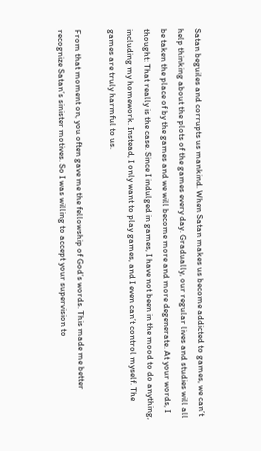Satan beguiles and corrupts us mankind. When Satan makes us become addicted to games, we can’t help thinking about the plots of the games every day. Gradually, our regular lives and studies will all be taken the place of by the games and we will become more and more degenerate. At your words, I thought: That really is the case. Since I indulged in games, I have not been in the mood to do anything, including my homework. Instead, I only want to play games, and I even can’t control myself. The games are truly harmful to us.

From that moment on, you often gave me the fellowship of God’s words. This made me better recognize Satan’s sinister motives. So I was willing to accept your supervision to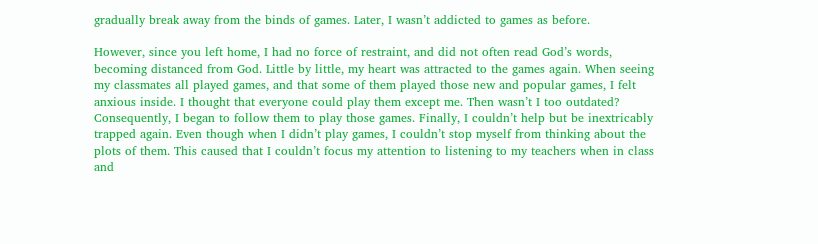gradually break away from the binds of games. Later, I wasn’t addicted to games as before.

However, since you left home, I had no force of restraint, and did not often read God’s words, becoming distanced from God. Little by little, my heart was attracted to the games again. When seeing my classmates all played games, and that some of them played those new and popular games, I felt anxious inside. I thought that everyone could play them except me. Then wasn’t I too outdated? Consequently, I began to follow them to play those games. Finally, I couldn’t help but be inextricably trapped again. Even though when I didn’t play games, I couldn’t stop myself from thinking about the plots of them. This caused that I couldn’t focus my attention to listening to my teachers when in class and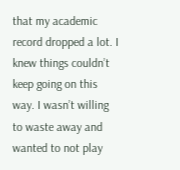that my academic record dropped a lot. I knew things couldn’t keep going on this way. I wasn’t willing to waste away and wanted to not play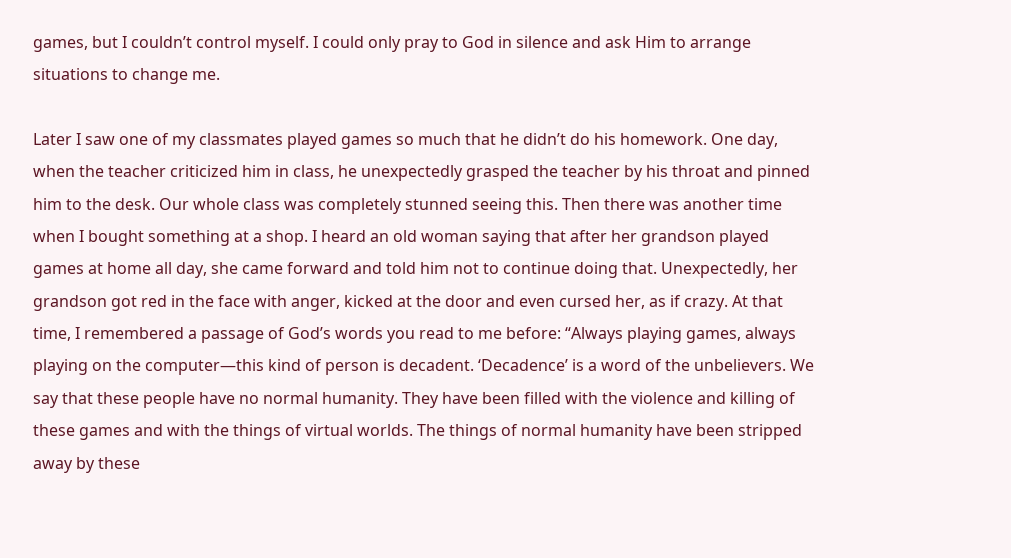games, but I couldn’t control myself. I could only pray to God in silence and ask Him to arrange situations to change me.

Later I saw one of my classmates played games so much that he didn’t do his homework. One day, when the teacher criticized him in class, he unexpectedly grasped the teacher by his throat and pinned him to the desk. Our whole class was completely stunned seeing this. Then there was another time when I bought something at a shop. I heard an old woman saying that after her grandson played games at home all day, she came forward and told him not to continue doing that. Unexpectedly, her grandson got red in the face with anger, kicked at the door and even cursed her, as if crazy. At that time, I remembered a passage of God’s words you read to me before: “Always playing games, always playing on the computer—this kind of person is decadent. ‘Decadence’ is a word of the unbelievers. We say that these people have no normal humanity. They have been filled with the violence and killing of these games and with the things of virtual worlds. The things of normal humanity have been stripped away by these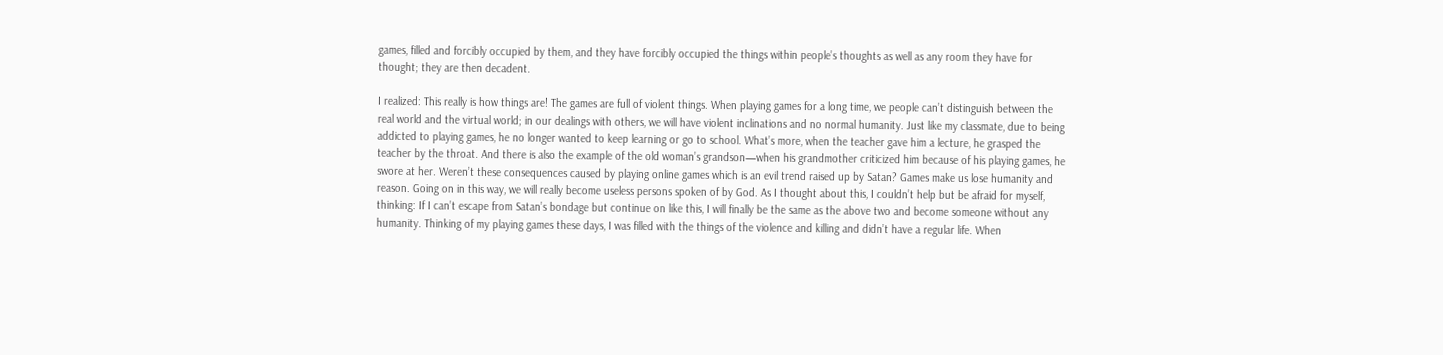games, filled and forcibly occupied by them, and they have forcibly occupied the things within people’s thoughts as well as any room they have for thought; they are then decadent.

I realized: This really is how things are! The games are full of violent things. When playing games for a long time, we people can’t distinguish between the real world and the virtual world; in our dealings with others, we will have violent inclinations and no normal humanity. Just like my classmate, due to being addicted to playing games, he no longer wanted to keep learning or go to school. What’s more, when the teacher gave him a lecture, he grasped the teacher by the throat. And there is also the example of the old woman’s grandson—when his grandmother criticized him because of his playing games, he swore at her. Weren’t these consequences caused by playing online games which is an evil trend raised up by Satan? Games make us lose humanity and reason. Going on in this way, we will really become useless persons spoken of by God. As I thought about this, I couldn’t help but be afraid for myself, thinking: If I can’t escape from Satan’s bondage but continue on like this, I will finally be the same as the above two and become someone without any humanity. Thinking of my playing games these days, I was filled with the things of the violence and killing and didn’t have a regular life. When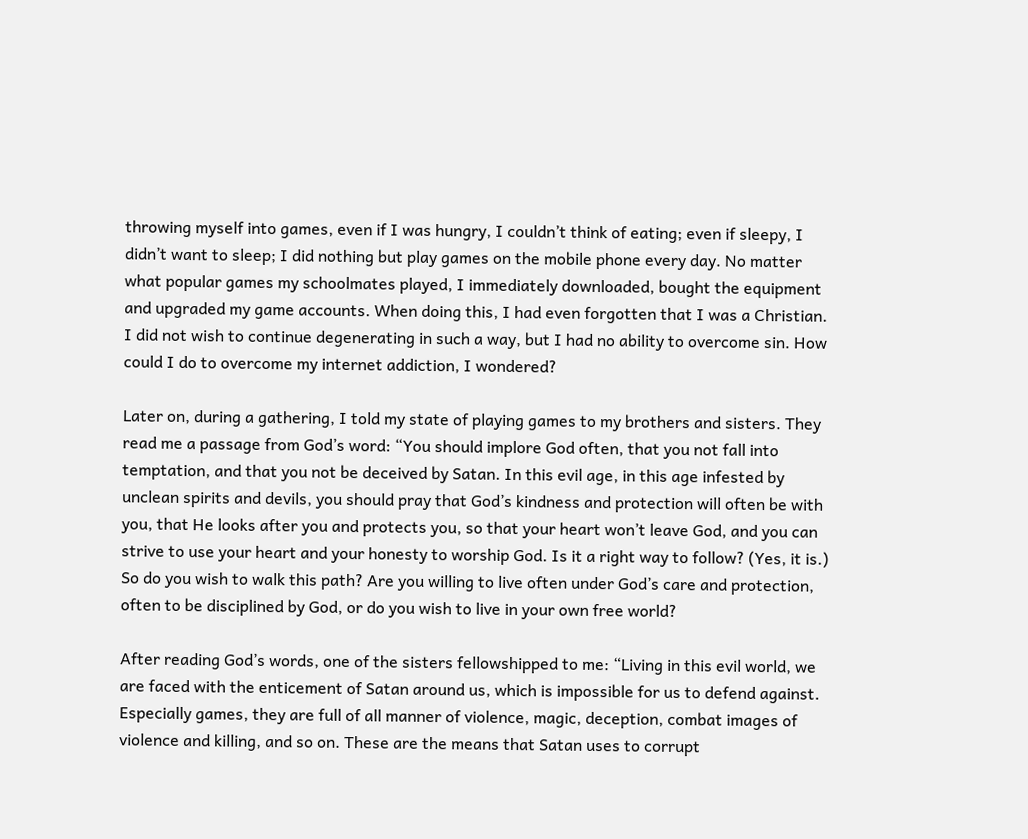throwing myself into games, even if I was hungry, I couldn’t think of eating; even if sleepy, I didn’t want to sleep; I did nothing but play games on the mobile phone every day. No matter what popular games my schoolmates played, I immediately downloaded, bought the equipment and upgraded my game accounts. When doing this, I had even forgotten that I was a Christian. I did not wish to continue degenerating in such a way, but I had no ability to overcome sin. How could I do to overcome my internet addiction, I wondered?

Later on, during a gathering, I told my state of playing games to my brothers and sisters. They read me a passage from God’s word: “You should implore God often, that you not fall into temptation, and that you not be deceived by Satan. In this evil age, in this age infested by unclean spirits and devils, you should pray that God’s kindness and protection will often be with you, that He looks after you and protects you, so that your heart won’t leave God, and you can strive to use your heart and your honesty to worship God. Is it a right way to follow? (Yes, it is.) So do you wish to walk this path? Are you willing to live often under God’s care and protection, often to be disciplined by God, or do you wish to live in your own free world?

After reading God’s words, one of the sisters fellowshipped to me: “Living in this evil world, we are faced with the enticement of Satan around us, which is impossible for us to defend against. Especially games, they are full of all manner of violence, magic, deception, combat images of violence and killing, and so on. These are the means that Satan uses to corrupt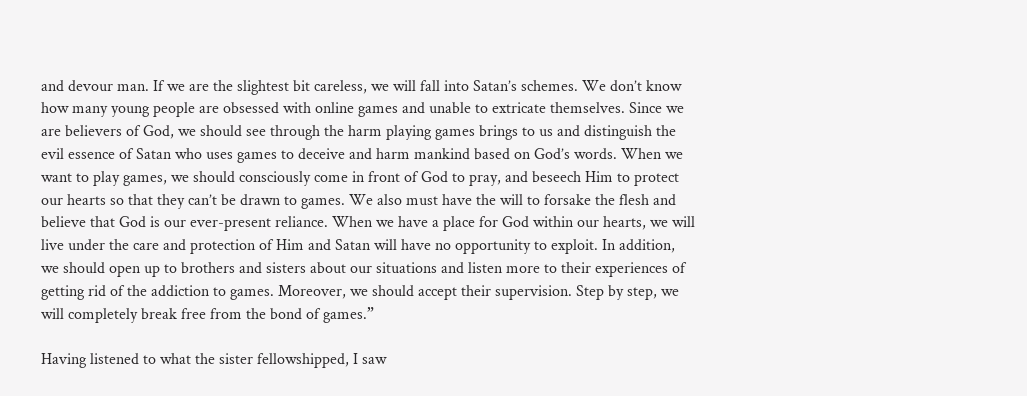and devour man. If we are the slightest bit careless, we will fall into Satan’s schemes. We don’t know how many young people are obsessed with online games and unable to extricate themselves. Since we are believers of God, we should see through the harm playing games brings to us and distinguish the evil essence of Satan who uses games to deceive and harm mankind based on God’s words. When we want to play games, we should consciously come in front of God to pray, and beseech Him to protect our hearts so that they can’t be drawn to games. We also must have the will to forsake the flesh and believe that God is our ever-present reliance. When we have a place for God within our hearts, we will live under the care and protection of Him and Satan will have no opportunity to exploit. In addition, we should open up to brothers and sisters about our situations and listen more to their experiences of getting rid of the addiction to games. Moreover, we should accept their supervision. Step by step, we will completely break free from the bond of games.”

Having listened to what the sister fellowshipped, I saw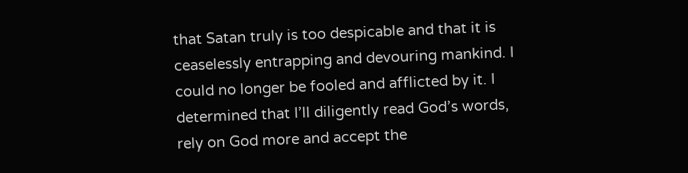that Satan truly is too despicable and that it is ceaselessly entrapping and devouring mankind. I could no longer be fooled and afflicted by it. I determined that I’ll diligently read God’s words, rely on God more and accept the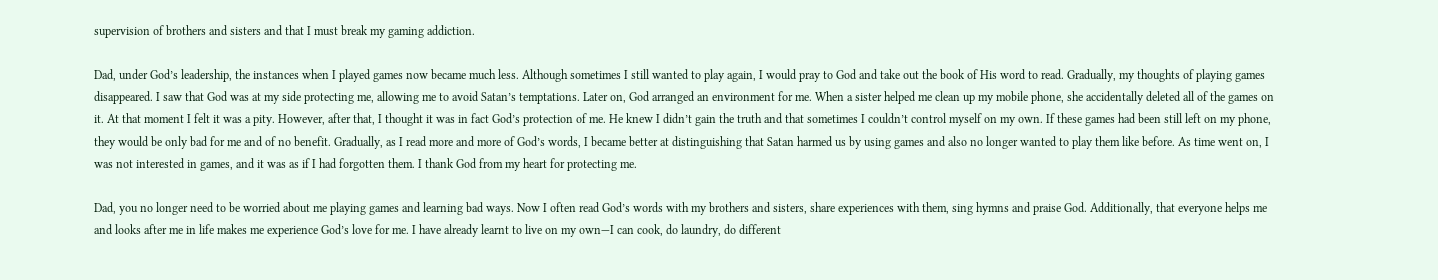supervision of brothers and sisters and that I must break my gaming addiction.

Dad, under God’s leadership, the instances when I played games now became much less. Although sometimes I still wanted to play again, I would pray to God and take out the book of His word to read. Gradually, my thoughts of playing games disappeared. I saw that God was at my side protecting me, allowing me to avoid Satan’s temptations. Later on, God arranged an environment for me. When a sister helped me clean up my mobile phone, she accidentally deleted all of the games on it. At that moment I felt it was a pity. However, after that, I thought it was in fact God’s protection of me. He knew I didn’t gain the truth and that sometimes I couldn’t control myself on my own. If these games had been still left on my phone, they would be only bad for me and of no benefit. Gradually, as I read more and more of God’s words, I became better at distinguishing that Satan harmed us by using games and also no longer wanted to play them like before. As time went on, I was not interested in games, and it was as if I had forgotten them. I thank God from my heart for protecting me.

Dad, you no longer need to be worried about me playing games and learning bad ways. Now I often read God’s words with my brothers and sisters, share experiences with them, sing hymns and praise God. Additionally, that everyone helps me and looks after me in life makes me experience God’s love for me. I have already learnt to live on my own—I can cook, do laundry, do different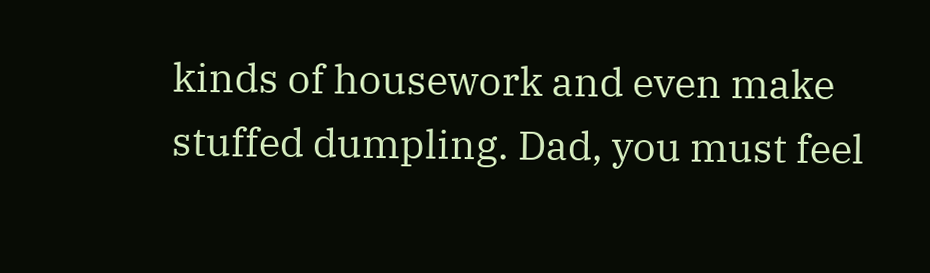kinds of housework and even make stuffed dumpling. Dad, you must feel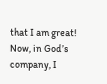that I am great! Now, in God’s company, I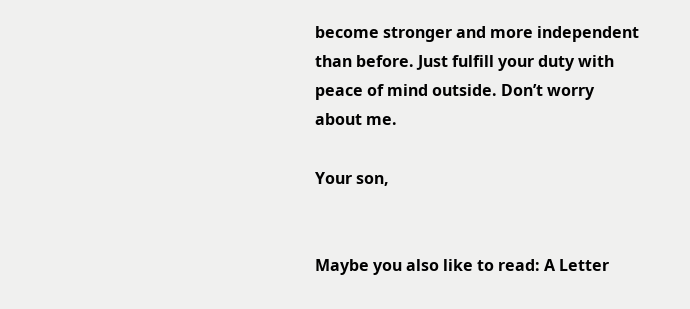become stronger and more independent than before. Just fulfill your duty with peace of mind outside. Don’t worry about me.

Your son,


Maybe you also like to read: A Letter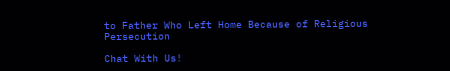to Father Who Left Home Because of Religious Persecution

Chat With Us!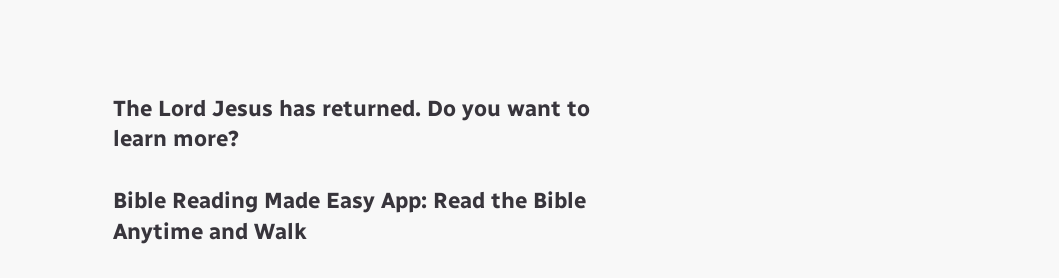The Lord Jesus has returned. Do you want to learn more?

Bible Reading Made Easy App: Read the Bible Anytime and Walk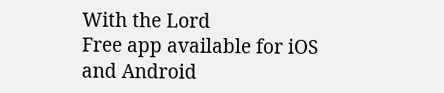With the Lord
Free app available for iOS and Android